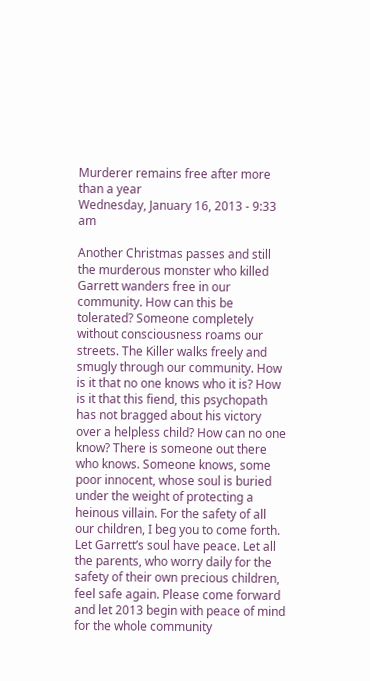Murderer remains free after more than a year
Wednesday, January 16, 2013 - 9:33 am

Another Christmas passes and still the murderous monster who killed Garrett wanders free in our community. How can this be tolerated? Someone completely without consciousness roams our streets. The Killer walks freely and smugly through our community. How is it that no one knows who it is? How is it that this fiend, this psychopath has not bragged about his victory over a helpless child? How can no one know? There is someone out there who knows. Someone knows, some poor innocent, whose soul is buried under the weight of protecting a heinous villain. For the safety of all our children, I beg you to come forth. Let Garrett’s soul have peace. Let all the parents, who worry daily for the safety of their own precious children, feel safe again. Please come forward and let 2013 begin with peace of mind for the whole community